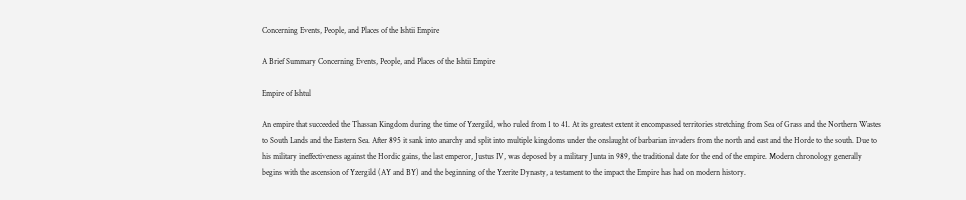Concerning Events, People, and Places of the Ishtii Empire

A Brief Summary Concerning Events, People, and Places of the Ishtii Empire

Empire of Ishtul

An empire that succeeded the Thassan Kingdom during the time of Yzergild, who ruled from 1 to 41. At its greatest extent it encompassed territories stretching from Sea of Grass and the Northern Wastes to South Lands and the Eastern Sea. After 895 it sank into anarchy and split into multiple kingdoms under the onslaught of barbarian invaders from the north and east and the Horde to the south. Due to his military ineffectiveness against the Hordic gains, the last emperor, Justus IV, was deposed by a military Junta in 989, the traditional date for the end of the empire. Modern chronology generally begins with the ascension of Yzergild (AY and BY) and the beginning of the Yzerite Dynasty, a testament to the impact the Empire has had on modern history.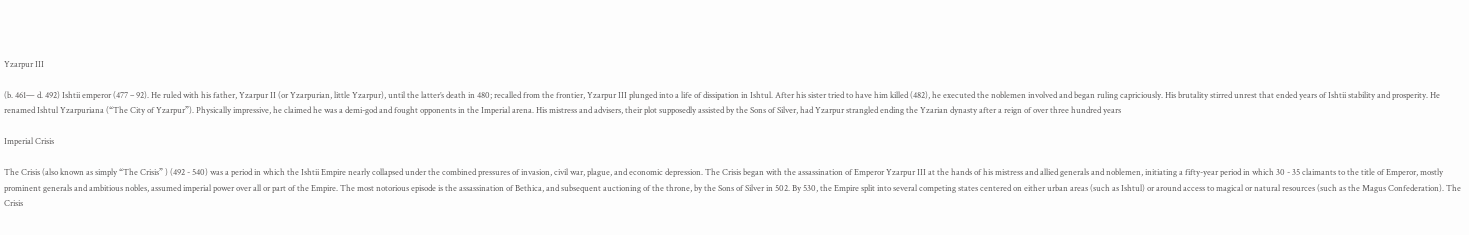Yzarpur III

(b. 461— d. 492) Ishtii emperor (477 – 92). He ruled with his father, Yzarpur II (or Yzarpurian, little Yzarpur), until the latter’s death in 480; recalled from the frontier, Yzarpur III plunged into a life of dissipation in Ishtul. After his sister tried to have him killed (482), he executed the noblemen involved and began ruling capriciously. His brutality stirred unrest that ended years of Ishtii stability and prosperity. He renamed Ishtul Yzarpuriana (“The City of Yzarpur”). Physically impressive, he claimed he was a demi-god and fought opponents in the Imperial arena. His mistress and advisers, their plot supposedly assisted by the Sons of Silver, had Yzarpur strangled ending the Yzarian dynasty after a reign of over three hundred years

Imperial Crisis

The Crisis (also known as simply “The Crisis” ) (492 - 540) was a period in which the Ishtii Empire nearly collapsed under the combined pressures of invasion, civil war, plague, and economic depression. The Crisis began with the assassination of Emperor Yzarpur III at the hands of his mistress and allied generals and noblemen, initiating a fifty-year period in which 30 - 35 claimants to the title of Emperor, mostly prominent generals and ambitious nobles, assumed imperial power over all or part of the Empire. The most notorious episode is the assassination of Bethica, and subsequent auctioning of the throne, by the Sons of Silver in 502. By 530, the Empire split into several competing states centered on either urban areas (such as Ishtul) or around access to magical or natural resources (such as the Magus Confederation). The Crisis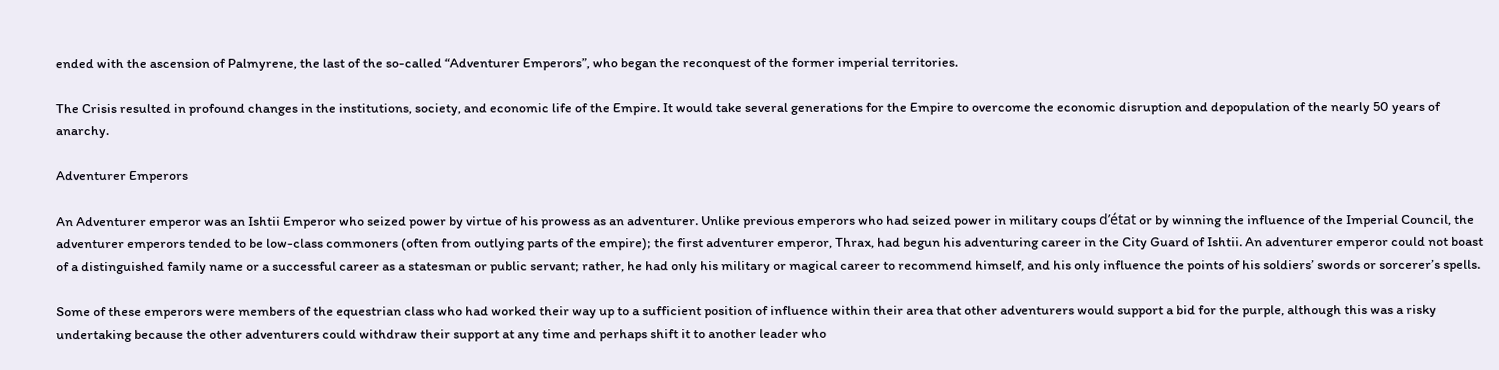ended with the ascension of Palmyrene, the last of the so-called “Adventurer Emperors”, who began the reconquest of the former imperial territories.

The Crisis resulted in profound changes in the institutions, society, and economic life of the Empire. It would take several generations for the Empire to overcome the economic disruption and depopulation of the nearly 50 years of anarchy.

Adventurer Emperors

An Adventurer emperor was an Ishtii Emperor who seized power by virtue of his prowess as an adventurer. Unlike previous emperors who had seized power in military coups d’état or by winning the influence of the Imperial Council, the adventurer emperors tended to be low-class commoners (often from outlying parts of the empire); the first adventurer emperor, Thrax, had begun his adventuring career in the City Guard of Ishtii. An adventurer emperor could not boast of a distinguished family name or a successful career as a statesman or public servant; rather, he had only his military or magical career to recommend himself, and his only influence the points of his soldiers’ swords or sorcerer’s spells.

Some of these emperors were members of the equestrian class who had worked their way up to a sufficient position of influence within their area that other adventurers would support a bid for the purple, although this was a risky undertaking because the other adventurers could withdraw their support at any time and perhaps shift it to another leader who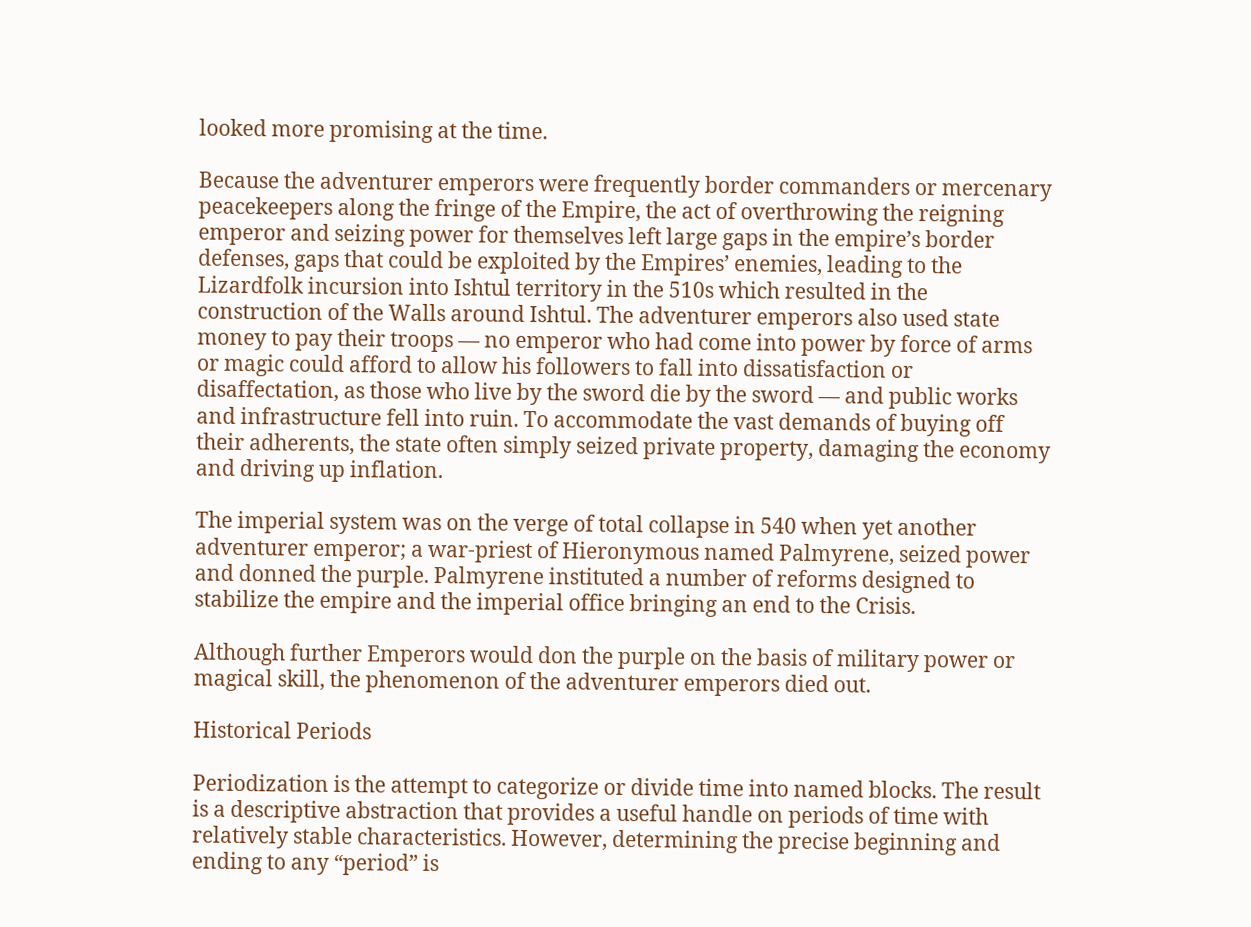looked more promising at the time.

Because the adventurer emperors were frequently border commanders or mercenary peacekeepers along the fringe of the Empire, the act of overthrowing the reigning emperor and seizing power for themselves left large gaps in the empire’s border defenses, gaps that could be exploited by the Empires’ enemies, leading to the Lizardfolk incursion into Ishtul territory in the 510s which resulted in the construction of the Walls around Ishtul. The adventurer emperors also used state money to pay their troops — no emperor who had come into power by force of arms or magic could afford to allow his followers to fall into dissatisfaction or disaffectation, as those who live by the sword die by the sword — and public works and infrastructure fell into ruin. To accommodate the vast demands of buying off their adherents, the state often simply seized private property, damaging the economy and driving up inflation.

The imperial system was on the verge of total collapse in 540 when yet another adventurer emperor; a war-priest of Hieronymous named Palmyrene, seized power and donned the purple. Palmyrene instituted a number of reforms designed to stabilize the empire and the imperial office bringing an end to the Crisis.

Although further Emperors would don the purple on the basis of military power or magical skill, the phenomenon of the adventurer emperors died out.

Historical Periods

Periodization is the attempt to categorize or divide time into named blocks. The result is a descriptive abstraction that provides a useful handle on periods of time with relatively stable characteristics. However, determining the precise beginning and ending to any “period” is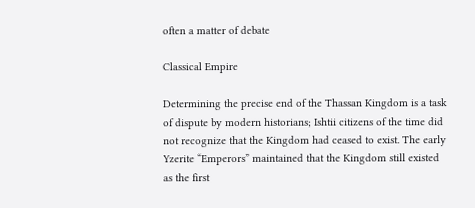often a matter of debate

Classical Empire

Determining the precise end of the Thassan Kingdom is a task of dispute by modern historians; Ishtii citizens of the time did not recognize that the Kingdom had ceased to exist. The early Yzerite “Emperors” maintained that the Kingdom still existed as the first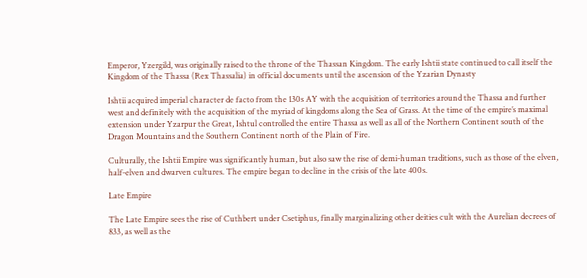Emperor, Yzergild, was originally raised to the throne of the Thassan Kingdom. The early Ishtii state continued to call itself the Kingdom of the Thassa (Rex Thassalia) in official documents until the ascension of the Yzarian Dynasty

Ishtii acquired imperial character de facto from the 130s AY with the acquisition of territories around the Thassa and further west and definitely with the acquisition of the myriad of kingdoms along the Sea of Grass. At the time of the empire’s maximal extension under Yzarpur the Great, Ishtul controlled the entire Thassa as well as all of the Northern Continent south of the Dragon Mountains and the Southern Continent north of the Plain of Fire.

Culturally, the Ishtii Empire was significantly human, but also saw the rise of demi-human traditions, such as those of the elven, half-elven and dwarven cultures. The empire began to decline in the crisis of the late 400s.

Late Empire

The Late Empire sees the rise of Cuthbert under Csetiphus, finally marginalizing other deities cult with the Aurelian decrees of 833, as well as the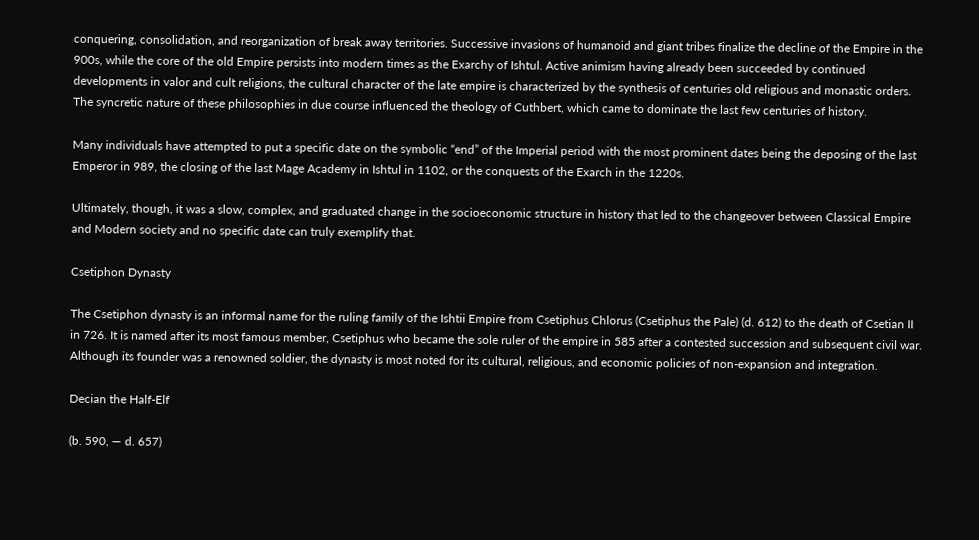conquering, consolidation, and reorganization of break away territories. Successive invasions of humanoid and giant tribes finalize the decline of the Empire in the 900s, while the core of the old Empire persists into modern times as the Exarchy of Ishtul. Active animism having already been succeeded by continued developments in valor and cult religions, the cultural character of the late empire is characterized by the synthesis of centuries old religious and monastic orders. The syncretic nature of these philosophies in due course influenced the theology of Cuthbert, which came to dominate the last few centuries of history.

Many individuals have attempted to put a specific date on the symbolic “end” of the Imperial period with the most prominent dates being the deposing of the last Emperor in 989, the closing of the last Mage Academy in Ishtul in 1102, or the conquests of the Exarch in the 1220s.

Ultimately, though, it was a slow, complex, and graduated change in the socioeconomic structure in history that led to the changeover between Classical Empire and Modern society and no specific date can truly exemplify that.

Csetiphon Dynasty

The Csetiphon dynasty is an informal name for the ruling family of the Ishtii Empire from Csetiphus Chlorus (Csetiphus the Pale) (d. 612) to the death of Csetian II in 726. It is named after its most famous member, Csetiphus who became the sole ruler of the empire in 585 after a contested succession and subsequent civil war. Although its founder was a renowned soldier, the dynasty is most noted for its cultural, religious, and economic policies of non-expansion and integration.

Decian the Half-Elf

(b. 590, — d. 657)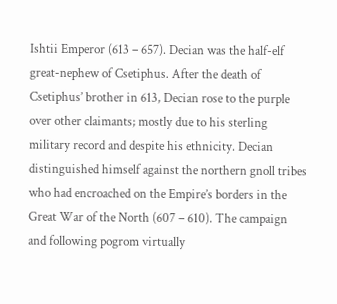Ishtii Emperor (613 – 657). Decian was the half-elf great-nephew of Csetiphus. After the death of Csetiphus’ brother in 613, Decian rose to the purple over other claimants; mostly due to his sterling military record and despite his ethnicity. Decian distinguished himself against the northern gnoll tribes who had encroached on the Empire’s borders in the Great War of the North (607 – 610). The campaign and following pogrom virtually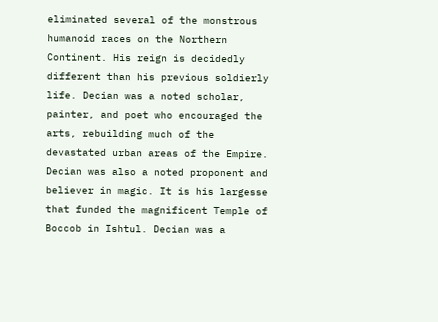eliminated several of the monstrous humanoid races on the Northern Continent. His reign is decidedly different than his previous soldierly life. Decian was a noted scholar, painter, and poet who encouraged the arts, rebuilding much of the devastated urban areas of the Empire. Decian was also a noted proponent and believer in magic. It is his largesse that funded the magnificent Temple of Boccob in Ishtul. Decian was a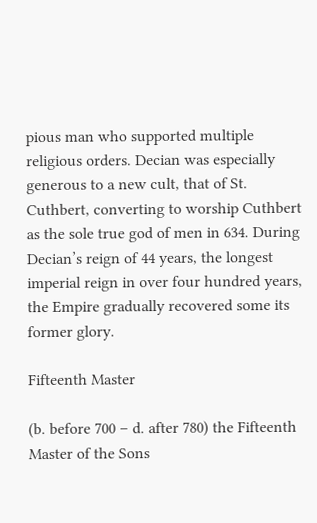pious man who supported multiple religious orders. Decian was especially generous to a new cult, that of St. Cuthbert, converting to worship Cuthbert as the sole true god of men in 634. During Decian’s reign of 44 years, the longest imperial reign in over four hundred years, the Empire gradually recovered some its former glory.

Fifteenth Master

(b. before 700 – d. after 780) the Fifteenth Master of the Sons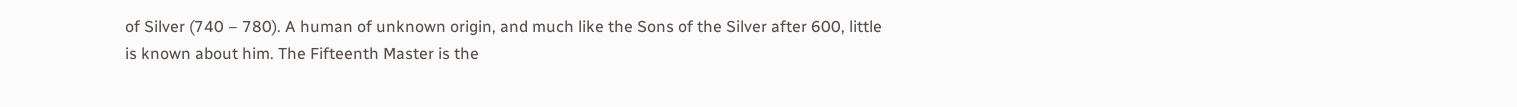of Silver (740 – 780). A human of unknown origin, and much like the Sons of the Silver after 600, little is known about him. The Fifteenth Master is the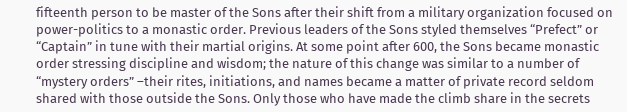fifteenth person to be master of the Sons after their shift from a military organization focused on power-politics to a monastic order. Previous leaders of the Sons styled themselves “Prefect” or “Captain” in tune with their martial origins. At some point after 600, the Sons became monastic order stressing discipline and wisdom; the nature of this change was similar to a number of “mystery orders” –their rites, initiations, and names became a matter of private record seldom shared with those outside the Sons. Only those who have made the climb share in the secrets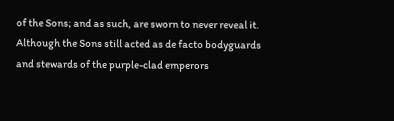of the Sons; and as such, are sworn to never reveal it. Although the Sons still acted as de facto bodyguards and stewards of the purple-clad emperors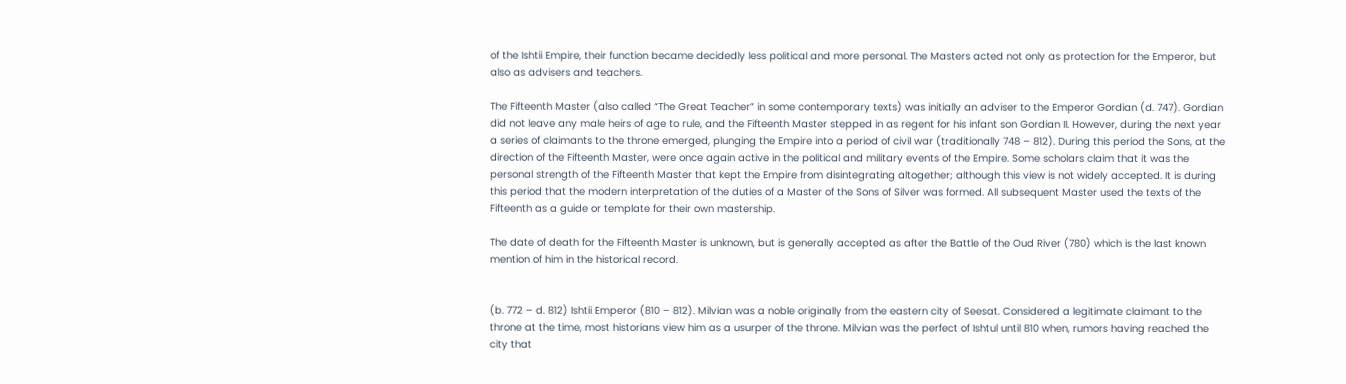of the Ishtii Empire, their function became decidedly less political and more personal. The Masters acted not only as protection for the Emperor, but also as advisers and teachers.

The Fifteenth Master (also called “The Great Teacher” in some contemporary texts) was initially an adviser to the Emperor Gordian (d. 747). Gordian did not leave any male heirs of age to rule, and the Fifteenth Master stepped in as regent for his infant son Gordian II. However, during the next year a series of claimants to the throne emerged, plunging the Empire into a period of civil war (traditionally 748 – 812). During this period the Sons, at the direction of the Fifteenth Master, were once again active in the political and military events of the Empire. Some scholars claim that it was the personal strength of the Fifteenth Master that kept the Empire from disintegrating altogether; although this view is not widely accepted. It is during this period that the modern interpretation of the duties of a Master of the Sons of Silver was formed. All subsequent Master used the texts of the Fifteenth as a guide or template for their own mastership.

The date of death for the Fifteenth Master is unknown, but is generally accepted as after the Battle of the Oud River (780) which is the last known mention of him in the historical record.


(b. 772 – d. 812) Ishtii Emperor (810 – 812). Milvian was a noble originally from the eastern city of Seesat. Considered a legitimate claimant to the throne at the time, most historians view him as a usurper of the throne. Milvian was the perfect of Ishtul until 810 when, rumors having reached the city that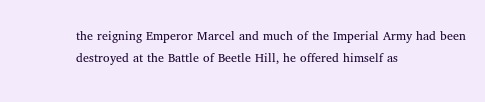the reigning Emperor Marcel and much of the Imperial Army had been destroyed at the Battle of Beetle Hill, he offered himself as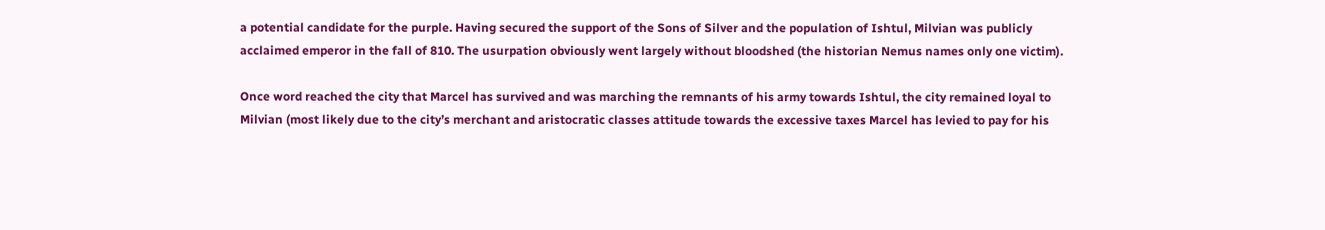a potential candidate for the purple. Having secured the support of the Sons of Silver and the population of Ishtul, Milvian was publicly acclaimed emperor in the fall of 810. The usurpation obviously went largely without bloodshed (the historian Nemus names only one victim).

Once word reached the city that Marcel has survived and was marching the remnants of his army towards Ishtul, the city remained loyal to Milvian (most likely due to the city’s merchant and aristocratic classes attitude towards the excessive taxes Marcel has levied to pay for his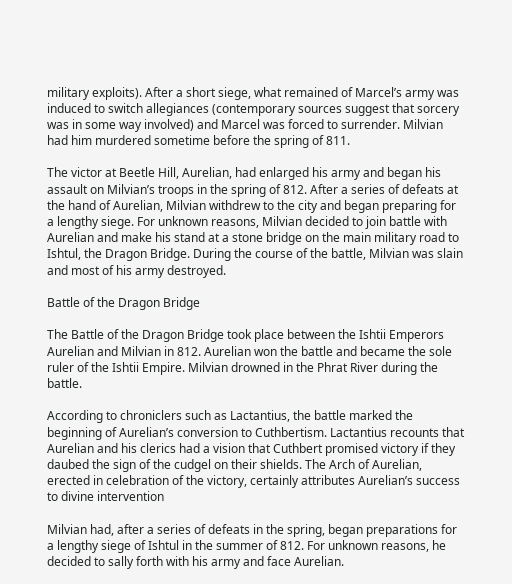military exploits). After a short siege, what remained of Marcel’s army was induced to switch allegiances (contemporary sources suggest that sorcery was in some way involved) and Marcel was forced to surrender. Milvian had him murdered sometime before the spring of 811.

The victor at Beetle Hill, Aurelian, had enlarged his army and began his assault on Milvian’s troops in the spring of 812. After a series of defeats at the hand of Aurelian, Milvian withdrew to the city and began preparing for a lengthy siege. For unknown reasons, Milvian decided to join battle with Aurelian and make his stand at a stone bridge on the main military road to Ishtul, the Dragon Bridge. During the course of the battle, Milvian was slain and most of his army destroyed.

Battle of the Dragon Bridge

The Battle of the Dragon Bridge took place between the Ishtii Emperors Aurelian and Milvian in 812. Aurelian won the battle and became the sole ruler of the Ishtii Empire. Milvian drowned in the Phrat River during the battle.

According to chroniclers such as Lactantius, the battle marked the beginning of Aurelian’s conversion to Cuthbertism. Lactantius recounts that Aurelian and his clerics had a vision that Cuthbert promised victory if they daubed the sign of the cudgel on their shields. The Arch of Aurelian, erected in celebration of the victory, certainly attributes Aurelian’s success to divine intervention

Milvian had, after a series of defeats in the spring, began preparations for a lengthy siege of Ishtul in the summer of 812. For unknown reasons, he decided to sally forth with his army and face Aurelian.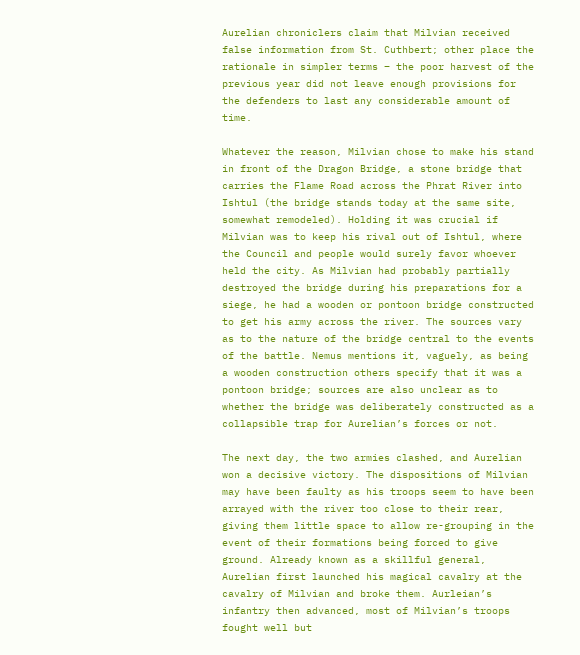Aurelian chroniclers claim that Milvian received false information from St. Cuthbert; other place the rationale in simpler terms – the poor harvest of the previous year did not leave enough provisions for the defenders to last any considerable amount of time.

Whatever the reason, Milvian chose to make his stand in front of the Dragon Bridge, a stone bridge that carries the Flame Road across the Phrat River into Ishtul (the bridge stands today at the same site, somewhat remodeled). Holding it was crucial if Milvian was to keep his rival out of Ishtul, where the Council and people would surely favor whoever held the city. As Milvian had probably partially destroyed the bridge during his preparations for a siege, he had a wooden or pontoon bridge constructed to get his army across the river. The sources vary as to the nature of the bridge central to the events of the battle. Nemus mentions it, vaguely, as being a wooden construction others specify that it was a pontoon bridge; sources are also unclear as to whether the bridge was deliberately constructed as a collapsible trap for Aurelian’s forces or not.

The next day, the two armies clashed, and Aurelian won a decisive victory. The dispositions of Milvian may have been faulty as his troops seem to have been arrayed with the river too close to their rear, giving them little space to allow re-grouping in the event of their formations being forced to give ground. Already known as a skillful general, Aurelian first launched his magical cavalry at the cavalry of Milvian and broke them. Aurleian’s infantry then advanced, most of Milvian’s troops fought well but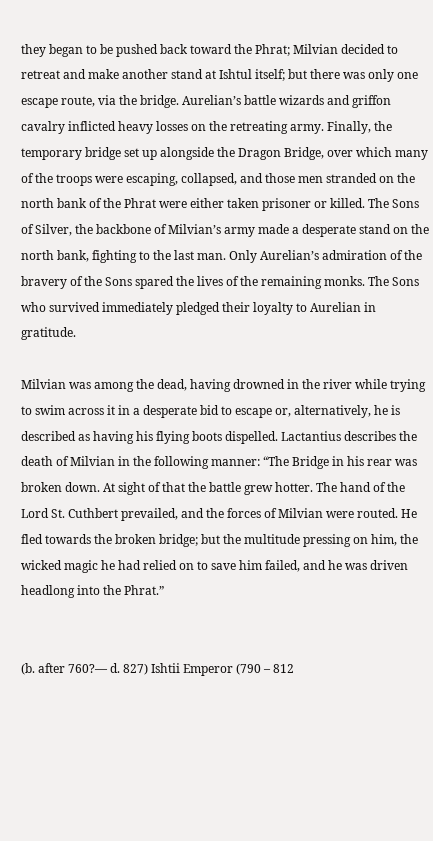they began to be pushed back toward the Phrat; Milvian decided to retreat and make another stand at Ishtul itself; but there was only one escape route, via the bridge. Aurelian’s battle wizards and griffon cavalry inflicted heavy losses on the retreating army. Finally, the temporary bridge set up alongside the Dragon Bridge, over which many of the troops were escaping, collapsed, and those men stranded on the north bank of the Phrat were either taken prisoner or killed. The Sons of Silver, the backbone of Milvian’s army made a desperate stand on the north bank, fighting to the last man. Only Aurelian’s admiration of the bravery of the Sons spared the lives of the remaining monks. The Sons who survived immediately pledged their loyalty to Aurelian in gratitude.

Milvian was among the dead, having drowned in the river while trying to swim across it in a desperate bid to escape or, alternatively, he is described as having his flying boots dispelled. Lactantius describes the death of Milvian in the following manner: “The Bridge in his rear was broken down. At sight of that the battle grew hotter. The hand of the Lord St. Cuthbert prevailed, and the forces of Milvian were routed. He fled towards the broken bridge; but the multitude pressing on him, the wicked magic he had relied on to save him failed, and he was driven headlong into the Phrat.”


(b. after 760?— d. 827) Ishtii Emperor (790 – 812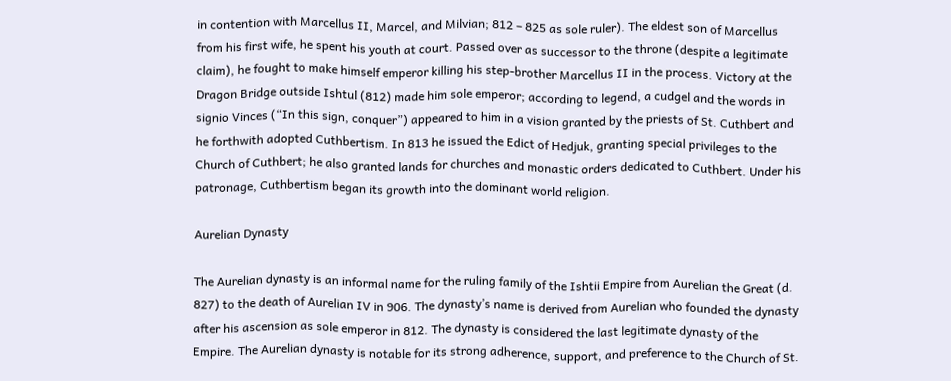in contention with Marcellus II, Marcel, and Milvian; 812 – 825 as sole ruler). The eldest son of Marcellus from his first wife, he spent his youth at court. Passed over as successor to the throne (despite a legitimate claim), he fought to make himself emperor killing his step-brother Marcellus II in the process. Victory at the Dragon Bridge outside Ishtul (812) made him sole emperor; according to legend, a cudgel and the words in signio Vinces (“In this sign, conquer”) appeared to him in a vision granted by the priests of St. Cuthbert and he forthwith adopted Cuthbertism. In 813 he issued the Edict of Hedjuk, granting special privileges to the Church of Cuthbert; he also granted lands for churches and monastic orders dedicated to Cuthbert. Under his patronage, Cuthbertism began its growth into the dominant world religion.

Aurelian Dynasty

The Aurelian dynasty is an informal name for the ruling family of the Ishtii Empire from Aurelian the Great (d. 827) to the death of Aurelian IV in 906. The dynasty’s name is derived from Aurelian who founded the dynasty after his ascension as sole emperor in 812. The dynasty is considered the last legitimate dynasty of the Empire. The Aurelian dynasty is notable for its strong adherence, support, and preference to the Church of St.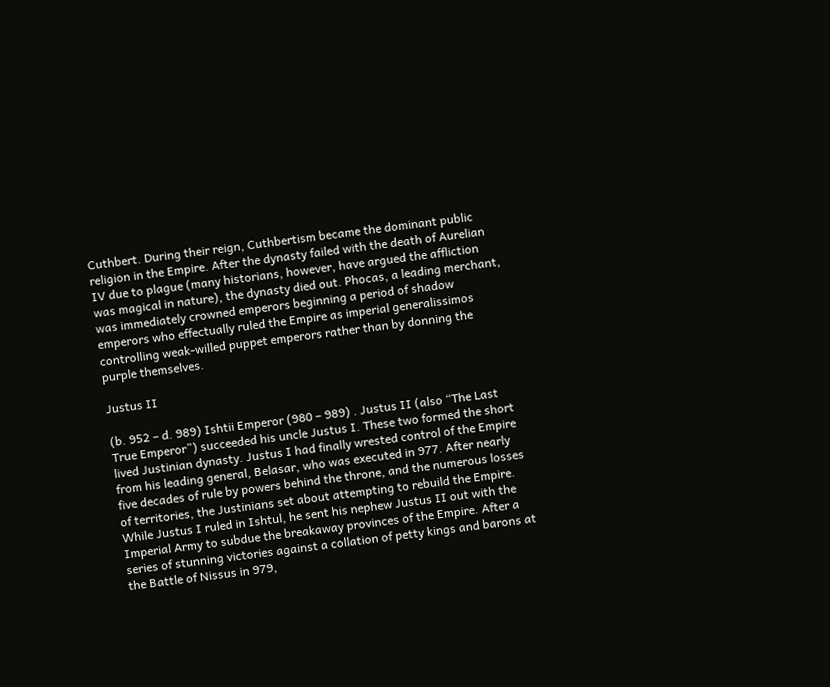Cuthbert. During their reign, Cuthbertism became the dominant public religion in the Empire. After the dynasty failed with the death of Aurelian IV due to plague (many historians, however, have argued the affliction was magical in nature), the dynasty died out. Phocas, a leading merchant, was immediately crowned emperors beginning a period of shadow emperors who effectually ruled the Empire as imperial generalissimos controlling weak-willed puppet emperors rather than by donning the purple themselves.

Justus II

(b. 952 – d. 989) Ishtii Emperor (980 – 989) . Justus II (also “The Last True Emperor”) succeeded his uncle Justus I. These two formed the short lived Justinian dynasty. Justus I had finally wrested control of the Empire from his leading general, Belasar, who was executed in 977. After nearly five decades of rule by powers behind the throne, and the numerous losses of territories, the Justinians set about attempting to rebuild the Empire. While Justus I ruled in Ishtul, he sent his nephew Justus II out with the Imperial Army to subdue the breakaway provinces of the Empire. After a series of stunning victories against a collation of petty kings and barons at the Battle of Nissus in 979,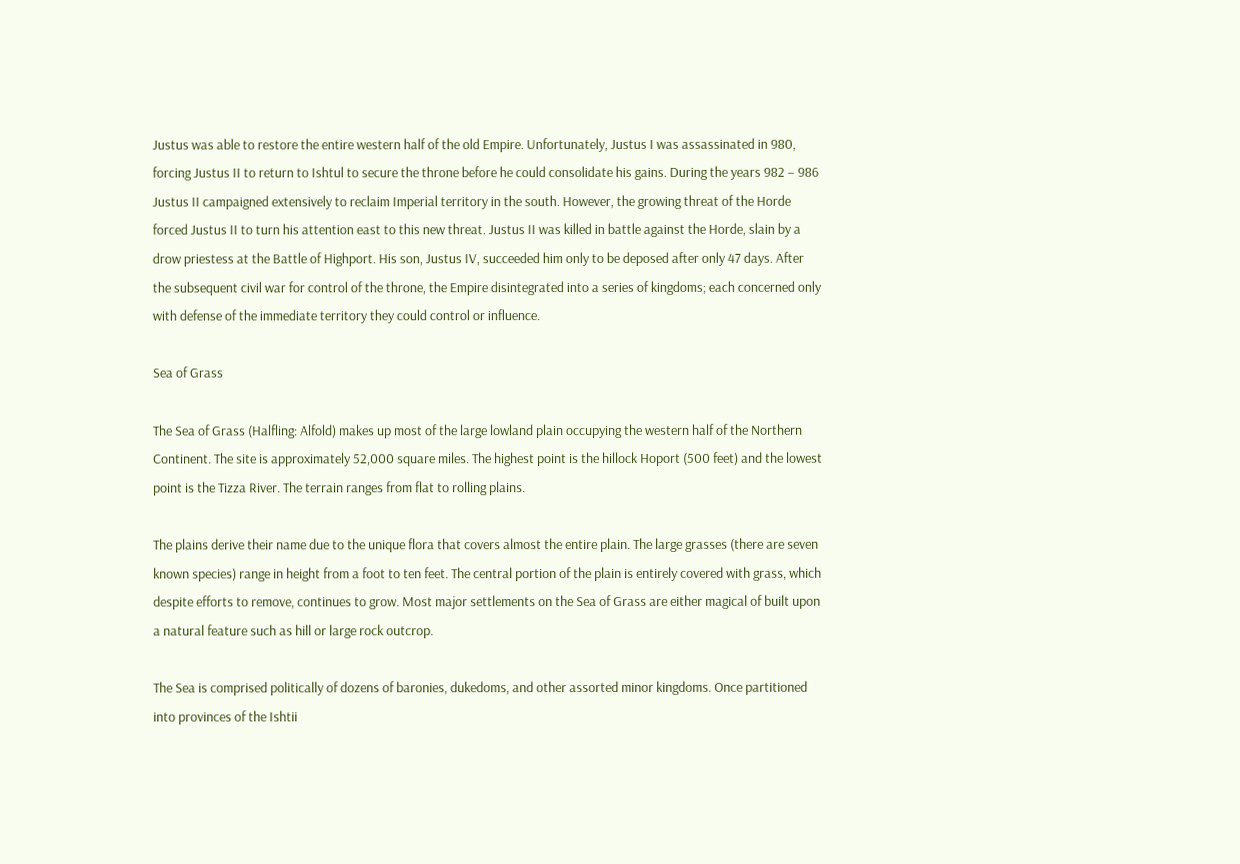Justus was able to restore the entire western half of the old Empire. Unfortunately, Justus I was assassinated in 980, forcing Justus II to return to Ishtul to secure the throne before he could consolidate his gains. During the years 982 – 986 Justus II campaigned extensively to reclaim Imperial territory in the south. However, the growing threat of the Horde forced Justus II to turn his attention east to this new threat. Justus II was killed in battle against the Horde, slain by a drow priestess at the Battle of Highport. His son, Justus IV, succeeded him only to be deposed after only 47 days. After the subsequent civil war for control of the throne, the Empire disintegrated into a series of kingdoms; each concerned only with defense of the immediate territory they could control or influence.

Sea of Grass

The Sea of Grass (Halfling: Alfold) makes up most of the large lowland plain occupying the western half of the Northern Continent. The site is approximately 52,000 square miles. The highest point is the hillock Hoport (500 feet) and the lowest point is the Tizza River. The terrain ranges from flat to rolling plains.

The plains derive their name due to the unique flora that covers almost the entire plain. The large grasses (there are seven known species) range in height from a foot to ten feet. The central portion of the plain is entirely covered with grass, which despite efforts to remove, continues to grow. Most major settlements on the Sea of Grass are either magical of built upon a natural feature such as hill or large rock outcrop.

The Sea is comprised politically of dozens of baronies, dukedoms, and other assorted minor kingdoms. Once partitioned into provinces of the Ishtii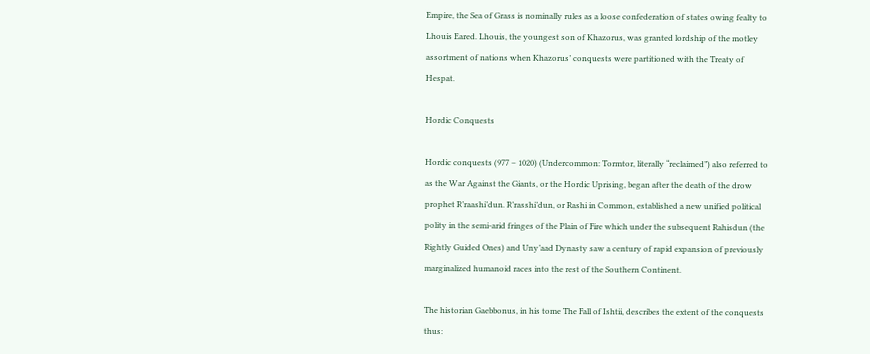Empire, the Sea of Grass is nominally rules as a loose confederation of states owing fealty to Lhouis Eared. Lhouis, the youngest son of Khazorus, was granted lordship of the motley assortment of nations when Khazorus’ conquests were partitioned with the Treaty of Hespat.

Hordic Conquests

Hordic conquests (977 – 1020) (Undercommon: Tormtor, literally “reclaimed”) also referred to as the War Against the Giants, or the Hordic Uprising, began after the death of the drow prophet R’raashi’dun. R’rasshi’dun, or Rashi in Common, established a new unified political polity in the semi-arid fringes of the Plain of Fire which under the subsequent Rahisdun (the Rightly Guided Ones) and Uny’aad Dynasty saw a century of rapid expansion of previously marginalized humanoid races into the rest of the Southern Continent.

The historian Gaebbonus, in his tome The Fall of Ishtii, describes the extent of the conquests thus: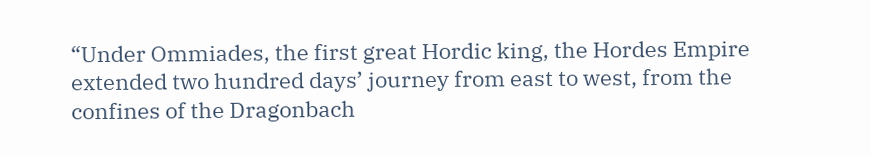“Under Ommiades, the first great Hordic king, the Hordes Empire extended two hundred days’ journey from east to west, from the confines of the Dragonbach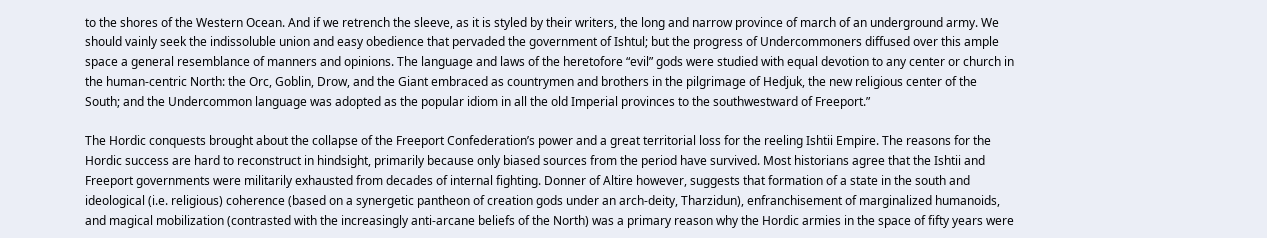to the shores of the Western Ocean. And if we retrench the sleeve, as it is styled by their writers, the long and narrow province of march of an underground army. We should vainly seek the indissoluble union and easy obedience that pervaded the government of Ishtul; but the progress of Undercommoners diffused over this ample space a general resemblance of manners and opinions. The language and laws of the heretofore “evil” gods were studied with equal devotion to any center or church in the human-centric North: the Orc, Goblin, Drow, and the Giant embraced as countrymen and brothers in the pilgrimage of Hedjuk, the new religious center of the South; and the Undercommon language was adopted as the popular idiom in all the old Imperial provinces to the southwestward of Freeport.”

The Hordic conquests brought about the collapse of the Freeport Confederation’s power and a great territorial loss for the reeling Ishtii Empire. The reasons for the Hordic success are hard to reconstruct in hindsight, primarily because only biased sources from the period have survived. Most historians agree that the Ishtii and Freeport governments were militarily exhausted from decades of internal fighting. Donner of Altire however, suggests that formation of a state in the south and ideological (i.e. religious) coherence (based on a synergetic pantheon of creation gods under an arch-deity, Tharzidun), enfranchisement of marginalized humanoids, and magical mobilization (contrasted with the increasingly anti-arcane beliefs of the North) was a primary reason why the Hordic armies in the space of fifty years were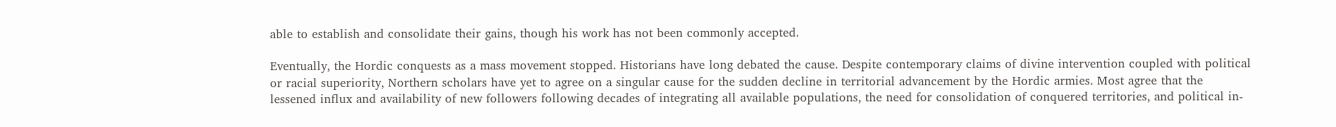able to establish and consolidate their gains, though his work has not been commonly accepted.

Eventually, the Hordic conquests as a mass movement stopped. Historians have long debated the cause. Despite contemporary claims of divine intervention coupled with political or racial superiority, Northern scholars have yet to agree on a singular cause for the sudden decline in territorial advancement by the Hordic armies. Most agree that the lessened influx and availability of new followers following decades of integrating all available populations, the need for consolidation of conquered territories, and political in-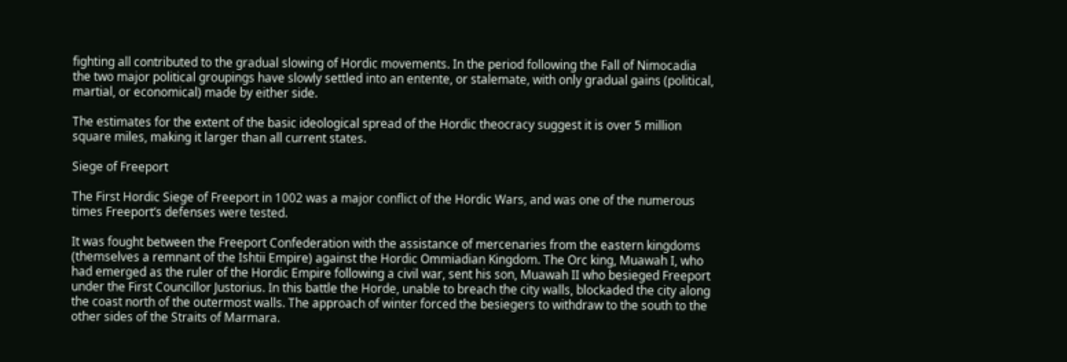fighting all contributed to the gradual slowing of Hordic movements. In the period following the Fall of Nimocadia the two major political groupings have slowly settled into an entente, or stalemate, with only gradual gains (political, martial, or economical) made by either side.

The estimates for the extent of the basic ideological spread of the Hordic theocracy suggest it is over 5 million square miles, making it larger than all current states.

Siege of Freeport

The First Hordic Siege of Freeport in 1002 was a major conflict of the Hordic Wars, and was one of the numerous times Freeport’s defenses were tested.

It was fought between the Freeport Confederation with the assistance of mercenaries from the eastern kingdoms (themselves a remnant of the Ishtii Empire) against the Hordic Ommiadian Kingdom. The Orc king, Muawah I, who had emerged as the ruler of the Hordic Empire following a civil war, sent his son, Muawah II who besieged Freeport under the First Councillor Justorius. In this battle the Horde, unable to breach the city walls, blockaded the city along the coast north of the outermost walls. The approach of winter forced the besiegers to withdraw to the south to the other sides of the Straits of Marmara.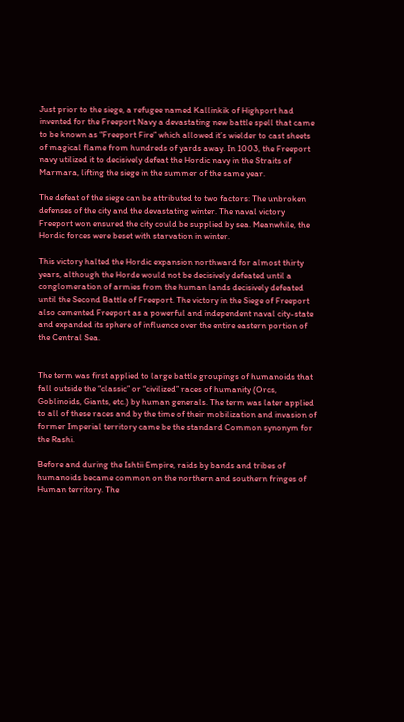Just prior to the siege, a refugee named Kallinkik of Highport had invented for the Freeport Navy a devastating new battle spell that came to be known as “Freeport Fire” which allowed it’s wielder to cast sheets of magical flame from hundreds of yards away. In 1003, the Freeport navy utilized it to decisively defeat the Hordic navy in the Straits of Marmara, lifting the siege in the summer of the same year.

The defeat of the siege can be attributed to two factors: The unbroken defenses of the city and the devastating winter. The naval victory Freeport won ensured the city could be supplied by sea. Meanwhile, the Hordic forces were beset with starvation in winter.

This victory halted the Hordic expansion northward for almost thirty years, although the Horde would not be decisively defeated until a conglomeration of armies from the human lands decisively defeated until the Second Battle of Freeport. The victory in the Siege of Freeport also cemented Freeport as a powerful and independent naval city-state and expanded its sphere of influence over the entire eastern portion of the Central Sea.


The term was first applied to large battle groupings of humanoids that fall outside the “classic” or “civilized” races of humanity (Orcs, Goblinoids, Giants, etc.) by human generals. The term was later applied to all of these races and by the time of their mobilization and invasion of former Imperial territory came be the standard Common synonym for the Rashi.

Before and during the Ishtii Empire, raids by bands and tribes of humanoids became common on the northern and southern fringes of Human territory. The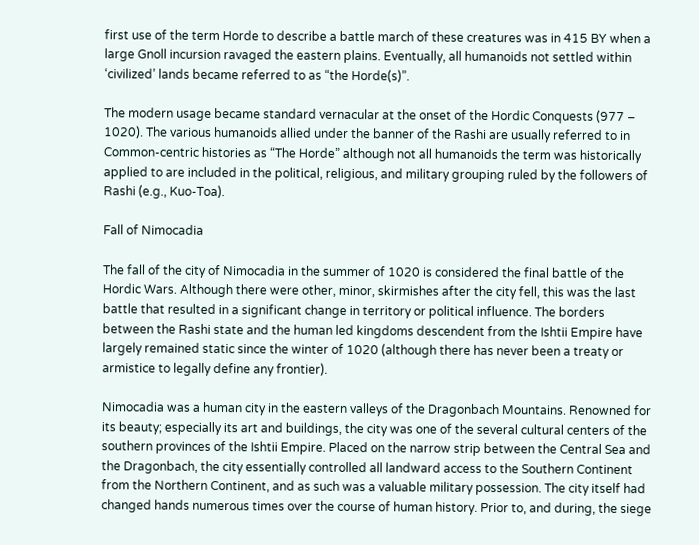first use of the term Horde to describe a battle march of these creatures was in 415 BY when a large Gnoll incursion ravaged the eastern plains. Eventually, all humanoids not settled within ‘civilized’ lands became referred to as “the Horde(s)”.

The modern usage became standard vernacular at the onset of the Hordic Conquests (977 – 1020). The various humanoids allied under the banner of the Rashi are usually referred to in Common-centric histories as “The Horde” although not all humanoids the term was historically applied to are included in the political, religious, and military grouping ruled by the followers of Rashi (e.g., Kuo-Toa).

Fall of Nimocadia

The fall of the city of Nimocadia in the summer of 1020 is considered the final battle of the Hordic Wars. Although there were other, minor, skirmishes after the city fell, this was the last battle that resulted in a significant change in territory or political influence. The borders between the Rashi state and the human led kingdoms descendent from the Ishtii Empire have largely remained static since the winter of 1020 (although there has never been a treaty or armistice to legally define any frontier).

Nimocadia was a human city in the eastern valleys of the Dragonbach Mountains. Renowned for its beauty; especially its art and buildings, the city was one of the several cultural centers of the southern provinces of the Ishtii Empire. Placed on the narrow strip between the Central Sea and the Dragonbach, the city essentially controlled all landward access to the Southern Continent from the Northern Continent, and as such was a valuable military possession. The city itself had changed hands numerous times over the course of human history. Prior to, and during, the siege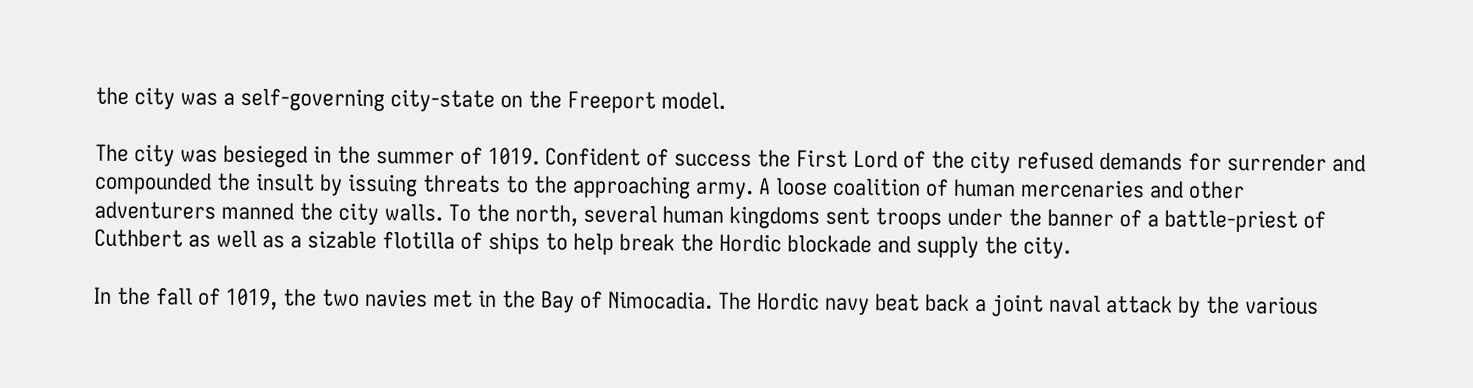the city was a self-governing city-state on the Freeport model.

The city was besieged in the summer of 1019. Confident of success the First Lord of the city refused demands for surrender and compounded the insult by issuing threats to the approaching army. A loose coalition of human mercenaries and other adventurers manned the city walls. To the north, several human kingdoms sent troops under the banner of a battle-priest of Cuthbert as well as a sizable flotilla of ships to help break the Hordic blockade and supply the city.

In the fall of 1019, the two navies met in the Bay of Nimocadia. The Hordic navy beat back a joint naval attack by the various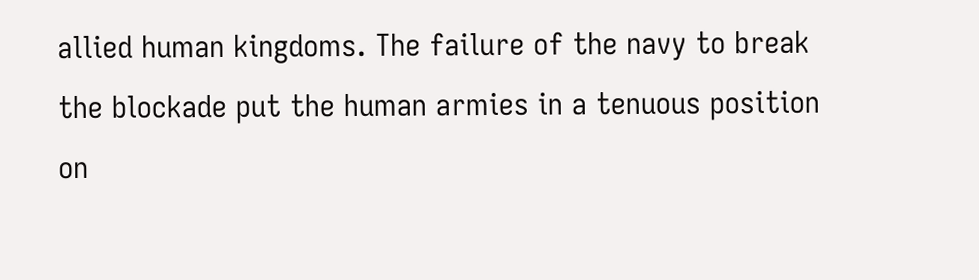allied human kingdoms. The failure of the navy to break the blockade put the human armies in a tenuous position on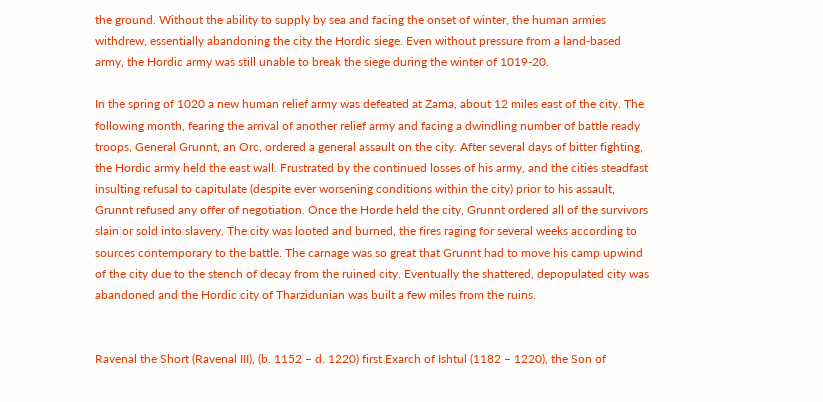the ground. Without the ability to supply by sea and facing the onset of winter, the human armies withdrew, essentially abandoning the city the Hordic siege. Even without pressure from a land-based army, the Hordic army was still unable to break the siege during the winter of 1019-20.

In the spring of 1020 a new human relief army was defeated at Zama, about 12 miles east of the city. The following month, fearing the arrival of another relief army and facing a dwindling number of battle ready troops, General Grunnt, an Orc, ordered a general assault on the city. After several days of bitter fighting, the Hordic army held the east wall. Frustrated by the continued losses of his army, and the cities steadfast insulting refusal to capitulate (despite ever worsening conditions within the city) prior to his assault, Grunnt refused any offer of negotiation. Once the Horde held the city, Grunnt ordered all of the survivors slain or sold into slavery. The city was looted and burned, the fires raging for several weeks according to sources contemporary to the battle. The carnage was so great that Grunnt had to move his camp upwind of the city due to the stench of decay from the ruined city. Eventually the shattered, depopulated city was abandoned and the Hordic city of Tharzidunian was built a few miles from the ruins.


Ravenal the Short (Ravenal III), (b. 1152 – d. 1220) first Exarch of Ishtul (1182 – 1220), the Son of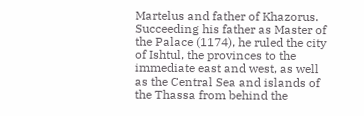Martelus and father of Khazorus. Succeeding his father as Master of the Palace (1174), he ruled the city of Ishtul, the provinces to the immediate east and west, as well as the Central Sea and islands of the Thassa from behind the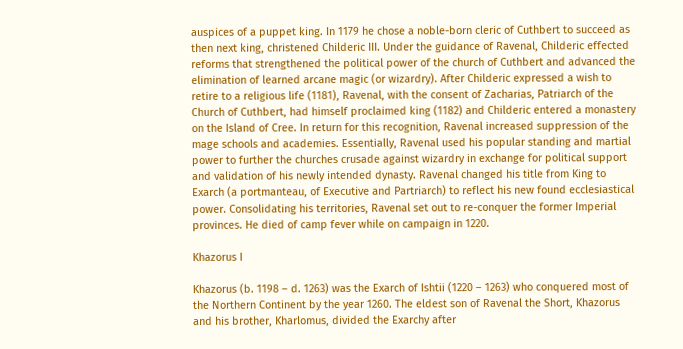auspices of a puppet king. In 1179 he chose a noble-born cleric of Cuthbert to succeed as then next king, christened Childeric III. Under the guidance of Ravenal, Childeric effected reforms that strengthened the political power of the church of Cuthbert and advanced the elimination of learned arcane magic (or wizardry). After Childeric expressed a wish to retire to a religious life (1181), Ravenal, with the consent of Zacharias, Patriarch of the Church of Cuthbert, had himself proclaimed king (1182) and Childeric entered a monastery on the Island of Cree. In return for this recognition, Ravenal increased suppression of the mage schools and academies. Essentially, Ravenal used his popular standing and martial power to further the churches crusade against wizardry in exchange for political support and validation of his newly intended dynasty. Ravenal changed his title from King to Exarch (a portmanteau, of Executive and Partriarch) to reflect his new found ecclesiastical power. Consolidating his territories, Ravenal set out to re-conquer the former Imperial provinces. He died of camp fever while on campaign in 1220.

Khazorus I

Khazorus (b. 1198 – d. 1263) was the Exarch of Ishtii (1220 – 1263) who conquered most of the Northern Continent by the year 1260. The eldest son of Ravenal the Short, Khazorus and his brother, Kharlomus, divided the Exarchy after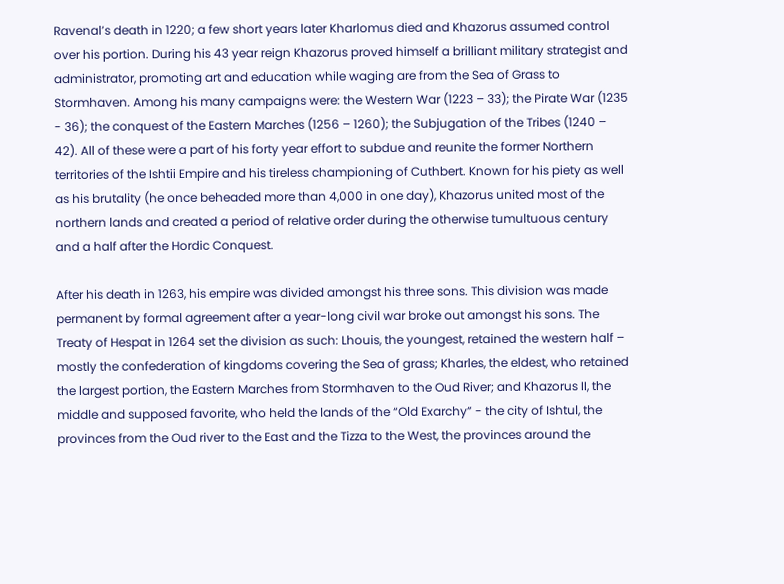Ravenal’s death in 1220; a few short years later Kharlomus died and Khazorus assumed control over his portion. During his 43 year reign Khazorus proved himself a brilliant military strategist and administrator, promoting art and education while waging are from the Sea of Grass to Stormhaven. Among his many campaigns were: the Western War (1223 – 33); the Pirate War (1235 - 36); the conquest of the Eastern Marches (1256 – 1260); the Subjugation of the Tribes (1240 – 42). All of these were a part of his forty year effort to subdue and reunite the former Northern territories of the Ishtii Empire and his tireless championing of Cuthbert. Known for his piety as well as his brutality (he once beheaded more than 4,000 in one day), Khazorus united most of the northern lands and created a period of relative order during the otherwise tumultuous century and a half after the Hordic Conquest.

After his death in 1263, his empire was divided amongst his three sons. This division was made permanent by formal agreement after a year-long civil war broke out amongst his sons. The Treaty of Hespat in 1264 set the division as such: Lhouis, the youngest, retained the western half – mostly the confederation of kingdoms covering the Sea of grass; Kharles, the eldest, who retained the largest portion, the Eastern Marches from Stormhaven to the Oud River; and Khazorus II, the middle and supposed favorite, who held the lands of the “Old Exarchy” - the city of Ishtul, the provinces from the Oud river to the East and the Tizza to the West, the provinces around the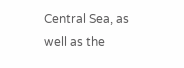Central Sea, as well as the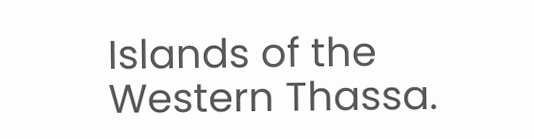Islands of the Western Thassa.